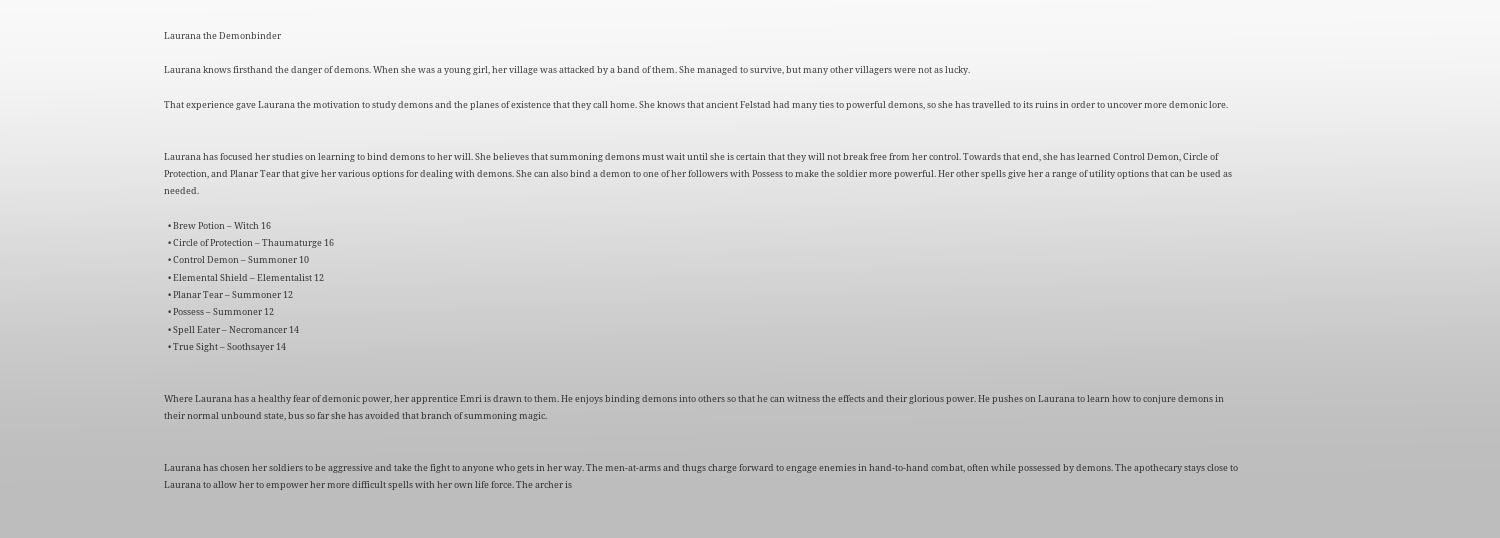Laurana the Demonbinder

Laurana knows firsthand the danger of demons. When she was a young girl, her village was attacked by a band of them. She managed to survive, but many other villagers were not as lucky.

That experience gave Laurana the motivation to study demons and the planes of existence that they call home. She knows that ancient Felstad had many ties to powerful demons, so she has travelled to its ruins in order to uncover more demonic lore.


Laurana has focused her studies on learning to bind demons to her will. She believes that summoning demons must wait until she is certain that they will not break free from her control. Towards that end, she has learned Control Demon, Circle of Protection, and Planar Tear that give her various options for dealing with demons. She can also bind a demon to one of her followers with Possess to make the soldier more powerful. Her other spells give her a range of utility options that can be used as needed.

  • Brew Potion – Witch 16
  • Circle of Protection – Thaumaturge 16
  • Control Demon – Summoner 10
  • Elemental Shield – Elementalist 12
  • Planar Tear – Summoner 12
  • Possess – Summoner 12
  • Spell Eater – Necromancer 14
  • True Sight – Soothsayer 14


Where Laurana has a healthy fear of demonic power, her apprentice Emri is drawn to them. He enjoys binding demons into others so that he can witness the effects and their glorious power. He pushes on Laurana to learn how to conjure demons in their normal unbound state, bus so far she has avoided that branch of summoning magic.


Laurana has chosen her soldiers to be aggressive and take the fight to anyone who gets in her way. The men-at-arms and thugs charge forward to engage enemies in hand-to-hand combat, often while possessed by demons. The apothecary stays close to Laurana to allow her to empower her more difficult spells with her own life force. The archer is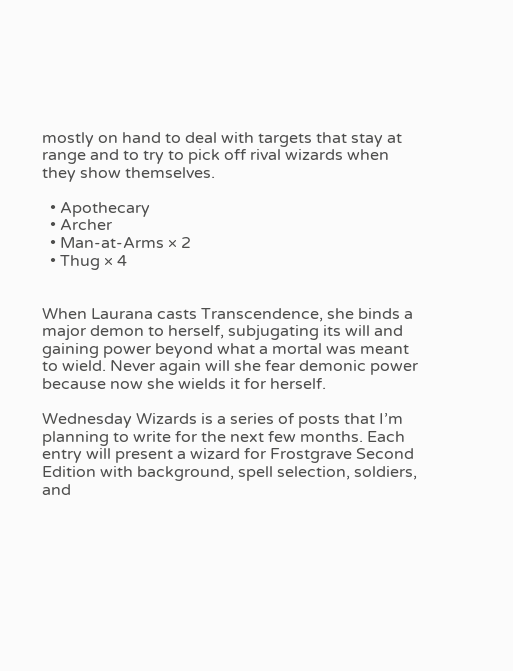mostly on hand to deal with targets that stay at range and to try to pick off rival wizards when they show themselves.

  • Apothecary
  • Archer
  • Man-at-Arms × 2
  • Thug × 4


When Laurana casts Transcendence, she binds a major demon to herself, subjugating its will and gaining power beyond what a mortal was meant to wield. Never again will she fear demonic power because now she wields it for herself.

Wednesday Wizards is a series of posts that I’m planning to write for the next few months. Each entry will present a wizard for Frostgrave Second Edition with background, spell selection, soldiers, and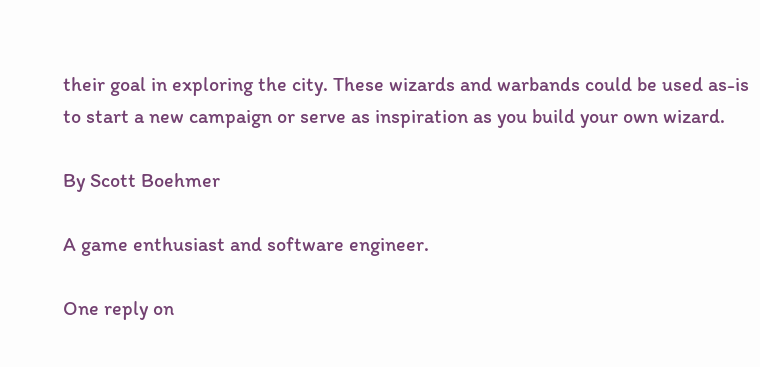their goal in exploring the city. These wizards and warbands could be used as-is to start a new campaign or serve as inspiration as you build your own wizard.

By Scott Boehmer

A game enthusiast and software engineer.

One reply on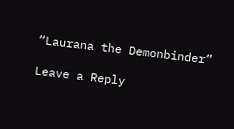“Laurana the Demonbinder”

Leave a Reply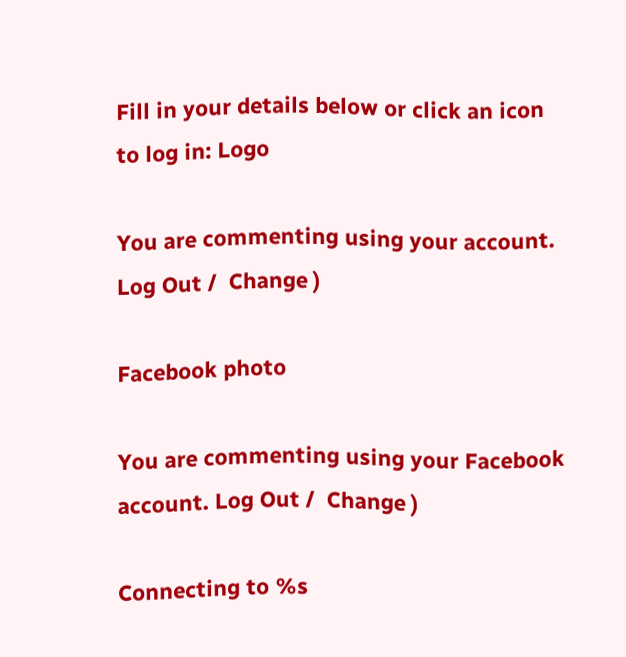Fill in your details below or click an icon to log in: Logo

You are commenting using your account. Log Out /  Change )

Facebook photo

You are commenting using your Facebook account. Log Out /  Change )

Connecting to %s